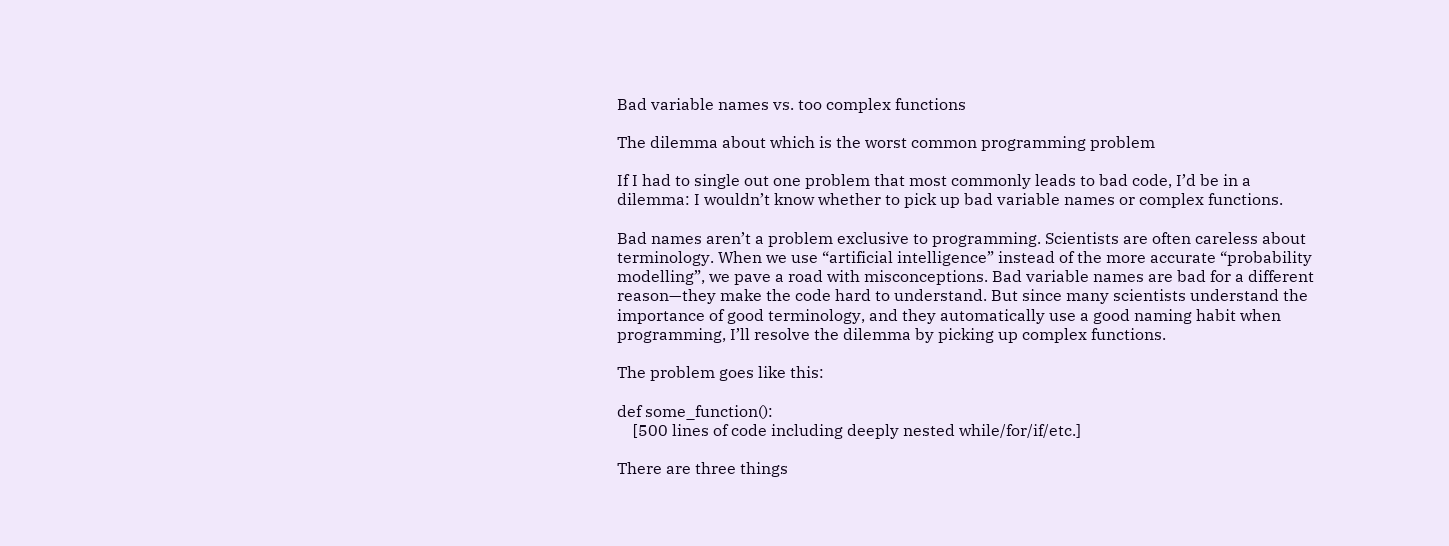Bad variable names vs. too complex functions

The dilemma about which is the worst common programming problem

If I had to single out one problem that most commonly leads to bad code, I’d be in a dilemma: I wouldn’t know whether to pick up bad variable names or complex functions.

Bad names aren’t a problem exclusive to programming. Scientists are often careless about terminology. When we use “artificial intelligence” instead of the more accurate “probability modelling”, we pave a road with misconceptions. Bad variable names are bad for a different reason—they make the code hard to understand. But since many scientists understand the importance of good terminology, and they automatically use a good naming habit when programming, I’ll resolve the dilemma by picking up complex functions.

The problem goes like this:

def some_function():
    [500 lines of code including deeply nested while/for/if/etc.]

There are three things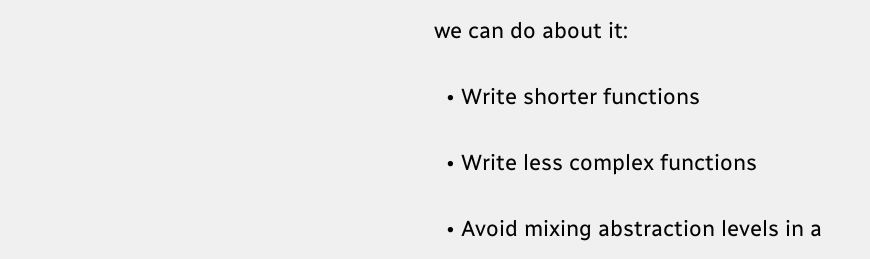we can do about it:

  • Write shorter functions

  • Write less complex functions

  • Avoid mixing abstraction levels in a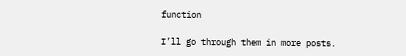function

I’ll go through them in more posts.